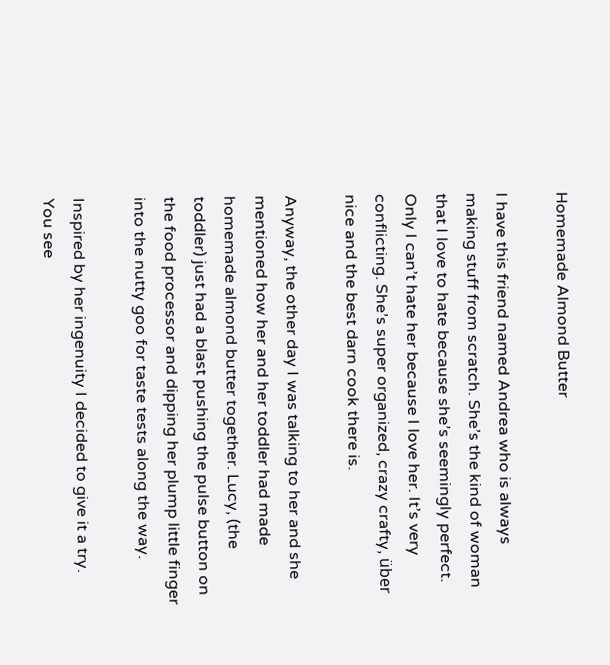Homemade Almond Butter

I have this friend named Andrea who is always making stuff from scratch. She’s the kind of woman that I love to hate because she’s seemingly perfect. Only I can’t hate her because I love her. It’s very conflicting. She’s super organized, crazy crafty, über nice and the best darn cook there is.

Anyway, the other day I was talking to her and she mentioned how her and her toddler had made homemade almond butter together. Lucy, (the toddler) just had a blast pushing the pulse button on the food processor and dipping her plump little finger into the nutty goo for taste tests along the way.

Inspired by her ingenuity I decided to give it a try. You see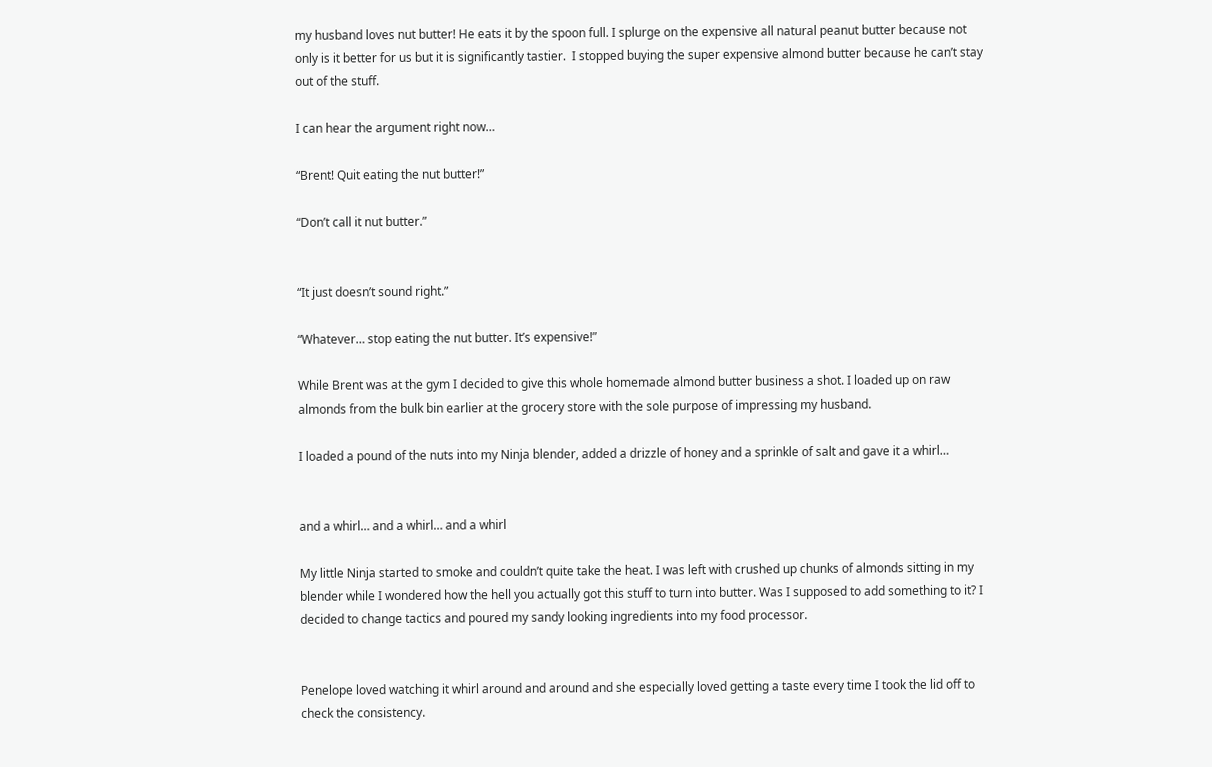my husband loves nut butter! He eats it by the spoon full. I splurge on the expensive all natural peanut butter because not only is it better for us but it is significantly tastier.  I stopped buying the super expensive almond butter because he can’t stay out of the stuff.

I can hear the argument right now…

“Brent! Quit eating the nut butter!”

“Don’t call it nut butter.”


“It just doesn’t sound right.”

“Whatever… stop eating the nut butter. It’s expensive!”

While Brent was at the gym I decided to give this whole homemade almond butter business a shot. I loaded up on raw almonds from the bulk bin earlier at the grocery store with the sole purpose of impressing my husband.

I loaded a pound of the nuts into my Ninja blender, added a drizzle of honey and a sprinkle of salt and gave it a whirl…


and a whirl… and a whirl… and a whirl

My little Ninja started to smoke and couldn’t quite take the heat. I was left with crushed up chunks of almonds sitting in my blender while I wondered how the hell you actually got this stuff to turn into butter. Was I supposed to add something to it? I decided to change tactics and poured my sandy looking ingredients into my food processor.


Penelope loved watching it whirl around and around and she especially loved getting a taste every time I took the lid off to check the consistency.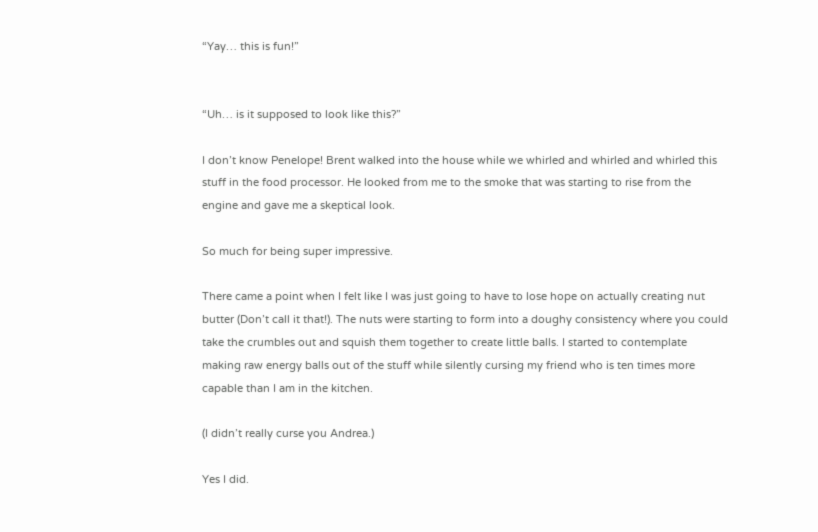“Yay… this is fun!”


“Uh… is it supposed to look like this?”

I don’t know Penelope! Brent walked into the house while we whirled and whirled and whirled this stuff in the food processor. He looked from me to the smoke that was starting to rise from the engine and gave me a skeptical look.

So much for being super impressive.

There came a point when I felt like I was just going to have to lose hope on actually creating nut butter (Don’t call it that!). The nuts were starting to form into a doughy consistency where you could take the crumbles out and squish them together to create little balls. I started to contemplate making raw energy balls out of the stuff while silently cursing my friend who is ten times more capable than I am in the kitchen.

(I didn’t really curse you Andrea.)

Yes I did.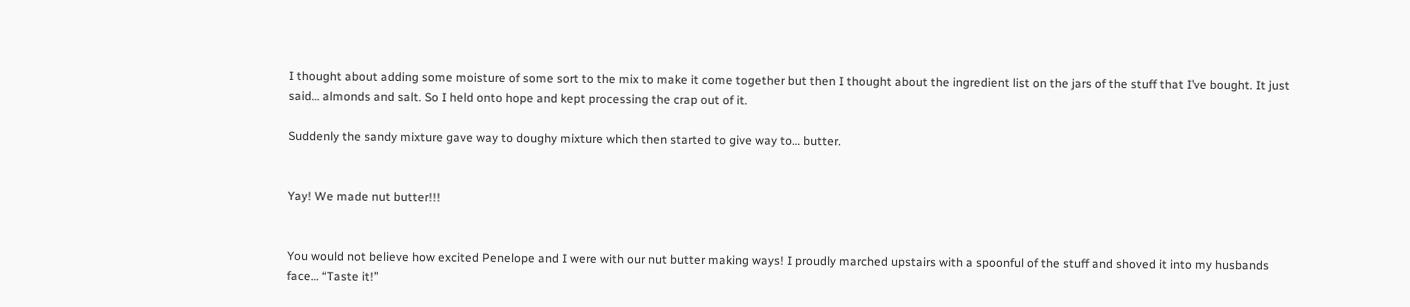I thought about adding some moisture of some sort to the mix to make it come together but then I thought about the ingredient list on the jars of the stuff that I’ve bought. It just said… almonds and salt. So I held onto hope and kept processing the crap out of it.

Suddenly the sandy mixture gave way to doughy mixture which then started to give way to… butter.


Yay! We made nut butter!!!


You would not believe how excited Penelope and I were with our nut butter making ways! I proudly marched upstairs with a spoonful of the stuff and shoved it into my husbands face… “Taste it!”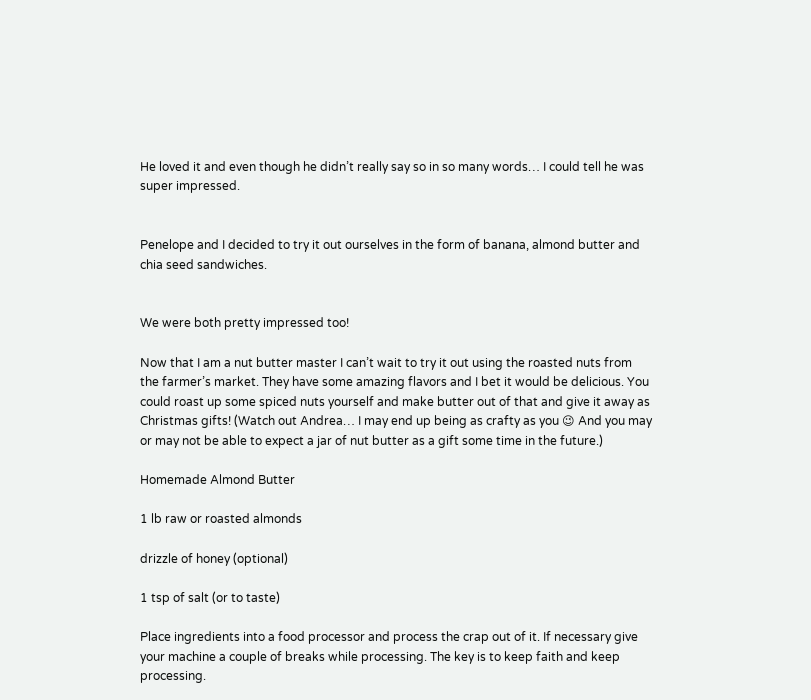He loved it and even though he didn’t really say so in so many words… I could tell he was super impressed.


Penelope and I decided to try it out ourselves in the form of banana, almond butter and chia seed sandwiches.


We were both pretty impressed too!

Now that I am a nut butter master I can’t wait to try it out using the roasted nuts from the farmer’s market. They have some amazing flavors and I bet it would be delicious. You could roast up some spiced nuts yourself and make butter out of that and give it away as Christmas gifts! (Watch out Andrea… I may end up being as crafty as you 😉 And you may or may not be able to expect a jar of nut butter as a gift some time in the future.)

Homemade Almond Butter

1 lb raw or roasted almonds

drizzle of honey (optional)

1 tsp of salt (or to taste)

Place ingredients into a food processor and process the crap out of it. If necessary give your machine a couple of breaks while processing. The key is to keep faith and keep processing.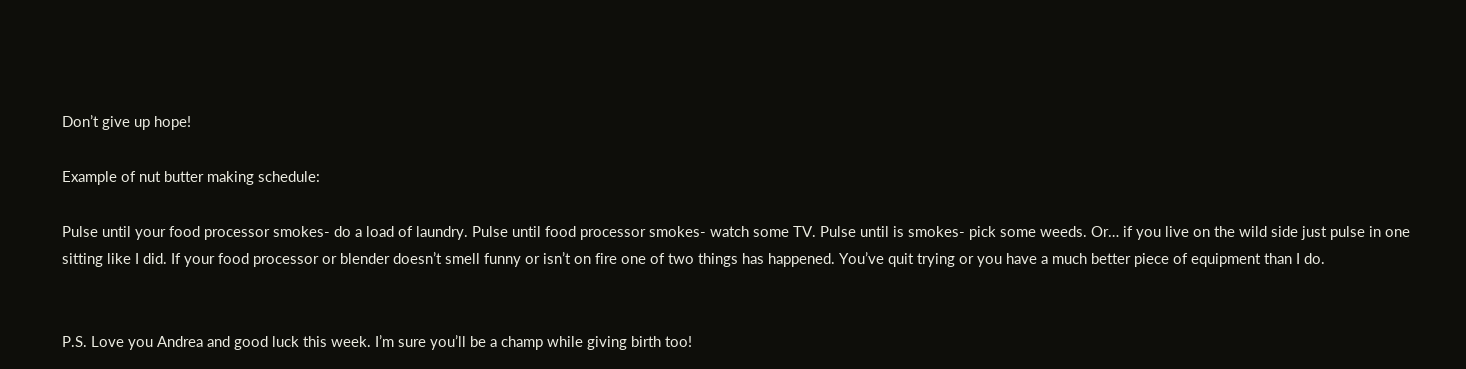Don’t give up hope!

Example of nut butter making schedule:

Pulse until your food processor smokes- do a load of laundry. Pulse until food processor smokes- watch some TV. Pulse until is smokes- pick some weeds. Or… if you live on the wild side just pulse in one sitting like I did. If your food processor or blender doesn’t smell funny or isn’t on fire one of two things has happened. You’ve quit trying or you have a much better piece of equipment than I do.


P.S. Love you Andrea and good luck this week. I’m sure you’ll be a champ while giving birth too!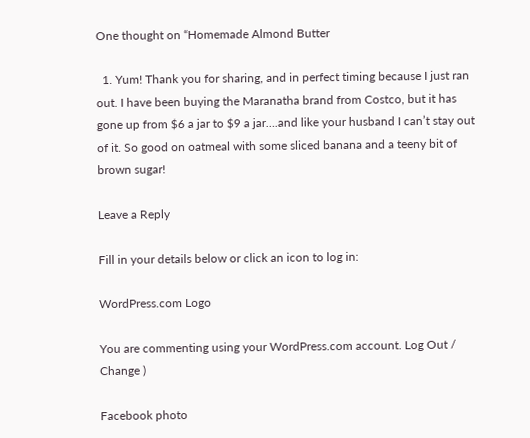One thought on “Homemade Almond Butter

  1. Yum! Thank you for sharing, and in perfect timing because I just ran out. I have been buying the Maranatha brand from Costco, but it has gone up from $6 a jar to $9 a jar….and like your husband I can’t stay out of it. So good on oatmeal with some sliced banana and a teeny bit of brown sugar!

Leave a Reply

Fill in your details below or click an icon to log in:

WordPress.com Logo

You are commenting using your WordPress.com account. Log Out /  Change )

Facebook photo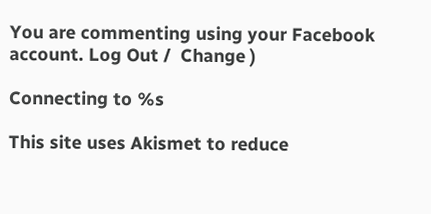You are commenting using your Facebook account. Log Out /  Change )

Connecting to %s

This site uses Akismet to reduce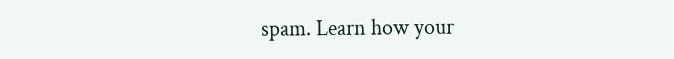spam. Learn how your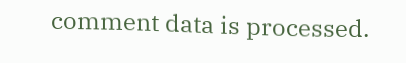comment data is processed.